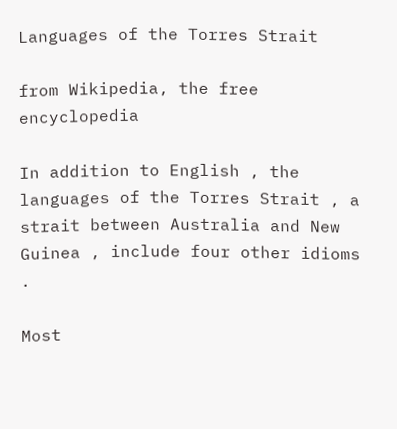Languages of the Torres Strait

from Wikipedia, the free encyclopedia

In addition to English , the languages of the Torres Strait , a strait between Australia and New Guinea , include four other idioms .

Most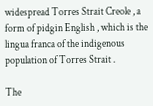widespread Torres Strait Creole , a form of pidgin English , which is the lingua franca of the indigenous population of Torres Strait .

The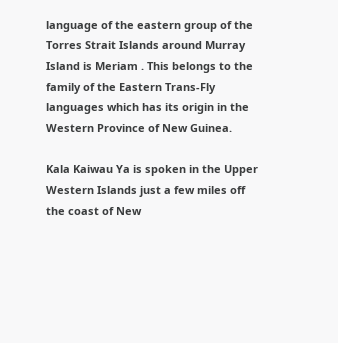language of the eastern group of the Torres Strait Islands around Murray Island is Meriam . This belongs to the family of the Eastern Trans-Fly languages which has its origin in the Western Province of New Guinea.

Kala Kaiwau Ya is spoken in the Upper Western Islands just a few miles off the coast of New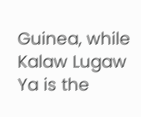Guinea, while Kalaw Lugaw Ya is the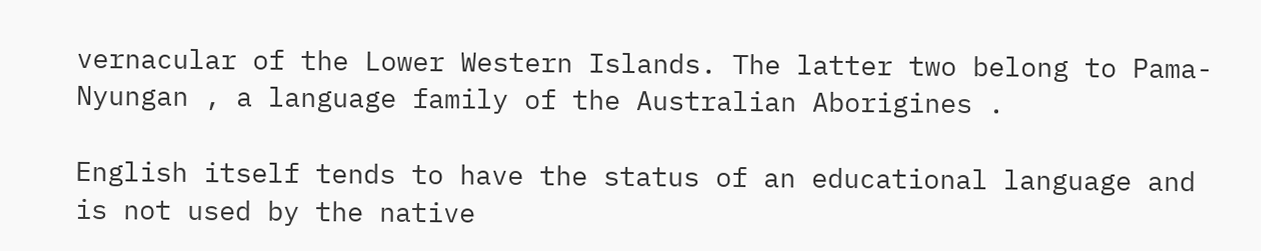vernacular of the Lower Western Islands. The latter two belong to Pama-Nyungan , a language family of the Australian Aborigines .

English itself tends to have the status of an educational language and is not used by the native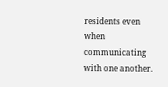residents even when communicating with one another.